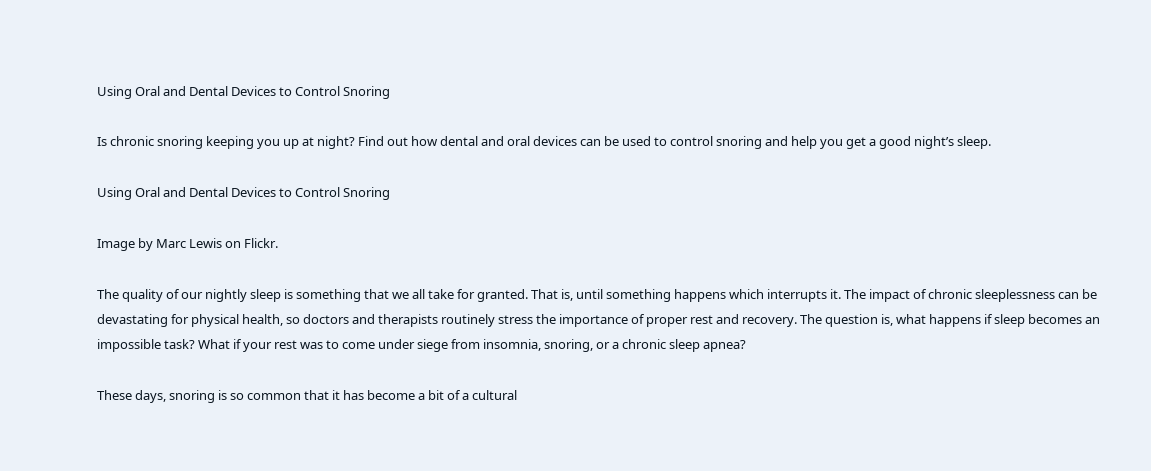Using Oral and Dental Devices to Control Snoring

Is chronic snoring keeping you up at night? Find out how dental and oral devices can be used to control snoring and help you get a good night’s sleep.

Using Oral and Dental Devices to Control Snoring

Image by Marc Lewis on Flickr.

The quality of our nightly sleep is something that we all take for granted. That is, until something happens which interrupts it. The impact of chronic sleeplessness can be devastating for physical health, so doctors and therapists routinely stress the importance of proper rest and recovery. The question is, what happens if sleep becomes an impossible task? What if your rest was to come under siege from insomnia, snoring, or a chronic sleep apnea?

These days, snoring is so common that it has become a bit of a cultural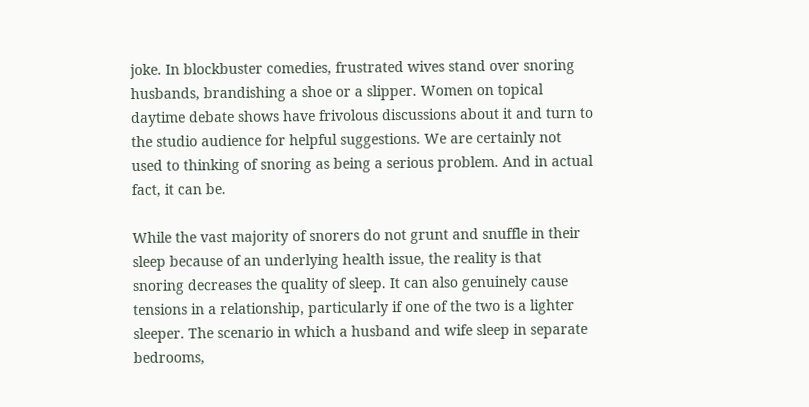joke. In blockbuster comedies, frustrated wives stand over snoring husbands, brandishing a shoe or a slipper. Women on topical daytime debate shows have frivolous discussions about it and turn to the studio audience for helpful suggestions. We are certainly not used to thinking of snoring as being a serious problem. And in actual fact, it can be.

While the vast majority of snorers do not grunt and snuffle in their sleep because of an underlying health issue, the reality is that snoring decreases the quality of sleep. It can also genuinely cause tensions in a relationship, particularly if one of the two is a lighter sleeper. The scenario in which a husband and wife sleep in separate bedrooms,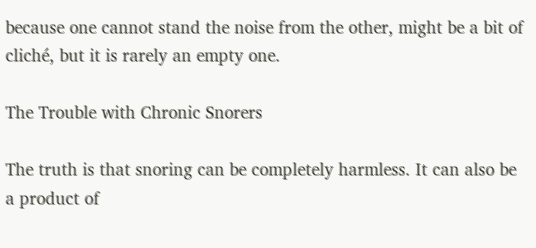because one cannot stand the noise from the other, might be a bit of cliché, but it is rarely an empty one.

The Trouble with Chronic Snorers

The truth is that snoring can be completely harmless. It can also be a product of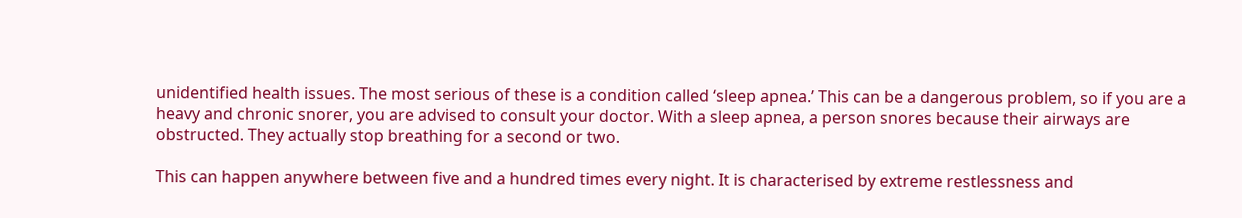unidentified health issues. The most serious of these is a condition called ‘sleep apnea.’ This can be a dangerous problem, so if you are a heavy and chronic snorer, you are advised to consult your doctor. With a sleep apnea, a person snores because their airways are obstructed. They actually stop breathing for a second or two.

This can happen anywhere between five and a hundred times every night. It is characterised by extreme restlessness and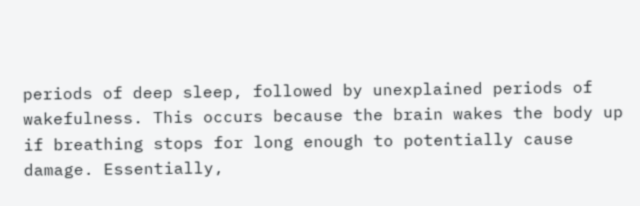periods of deep sleep, followed by unexplained periods of wakefulness. This occurs because the brain wakes the body up if breathing stops for long enough to potentially cause damage. Essentially,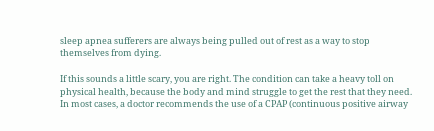sleep apnea sufferers are always being pulled out of rest as a way to stop themselves from dying.

If this sounds a little scary, you are right. The condition can take a heavy toll on physical health, because the body and mind struggle to get the rest that they need. In most cases, a doctor recommends the use of a CPAP (continuous positive airway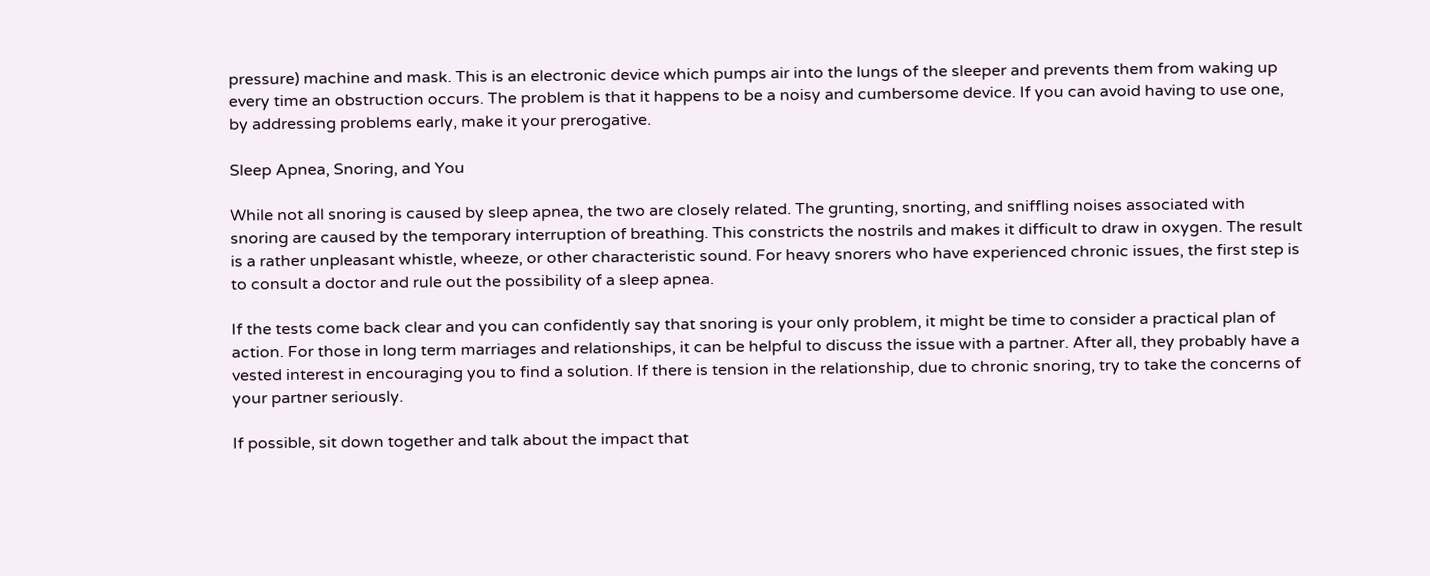pressure) machine and mask. This is an electronic device which pumps air into the lungs of the sleeper and prevents them from waking up every time an obstruction occurs. The problem is that it happens to be a noisy and cumbersome device. If you can avoid having to use one, by addressing problems early, make it your prerogative.

Sleep Apnea, Snoring, and You

While not all snoring is caused by sleep apnea, the two are closely related. The grunting, snorting, and sniffling noises associated with snoring are caused by the temporary interruption of breathing. This constricts the nostrils and makes it difficult to draw in oxygen. The result is a rather unpleasant whistle, wheeze, or other characteristic sound. For heavy snorers who have experienced chronic issues, the first step is to consult a doctor and rule out the possibility of a sleep apnea.

If the tests come back clear and you can confidently say that snoring is your only problem, it might be time to consider a practical plan of action. For those in long term marriages and relationships, it can be helpful to discuss the issue with a partner. After all, they probably have a vested interest in encouraging you to find a solution. If there is tension in the relationship, due to chronic snoring, try to take the concerns of your partner seriously.

If possible, sit down together and talk about the impact that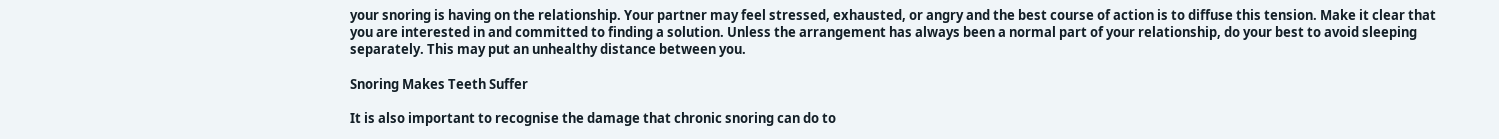your snoring is having on the relationship. Your partner may feel stressed, exhausted, or angry and the best course of action is to diffuse this tension. Make it clear that you are interested in and committed to finding a solution. Unless the arrangement has always been a normal part of your relationship, do your best to avoid sleeping separately. This may put an unhealthy distance between you.

Snoring Makes Teeth Suffer

It is also important to recognise the damage that chronic snoring can do to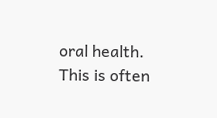oral health. This is often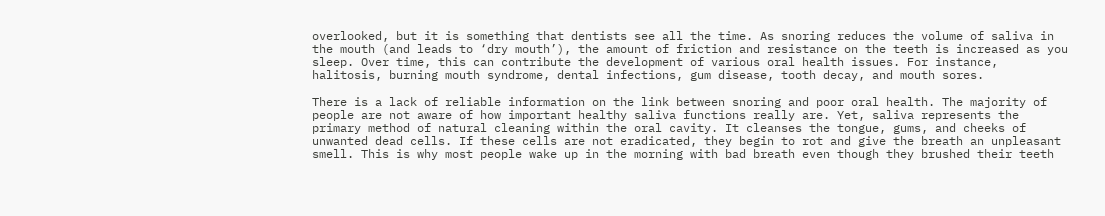overlooked, but it is something that dentists see all the time. As snoring reduces the volume of saliva in the mouth (and leads to ‘dry mouth’), the amount of friction and resistance on the teeth is increased as you sleep. Over time, this can contribute the development of various oral health issues. For instance, halitosis, burning mouth syndrome, dental infections, gum disease, tooth decay, and mouth sores.

There is a lack of reliable information on the link between snoring and poor oral health. The majority of people are not aware of how important healthy saliva functions really are. Yet, saliva represents the primary method of natural cleaning within the oral cavity. It cleanses the tongue, gums, and cheeks of unwanted dead cells. If these cells are not eradicated, they begin to rot and give the breath an unpleasant smell. This is why most people wake up in the morning with bad breath even though they brushed their teeth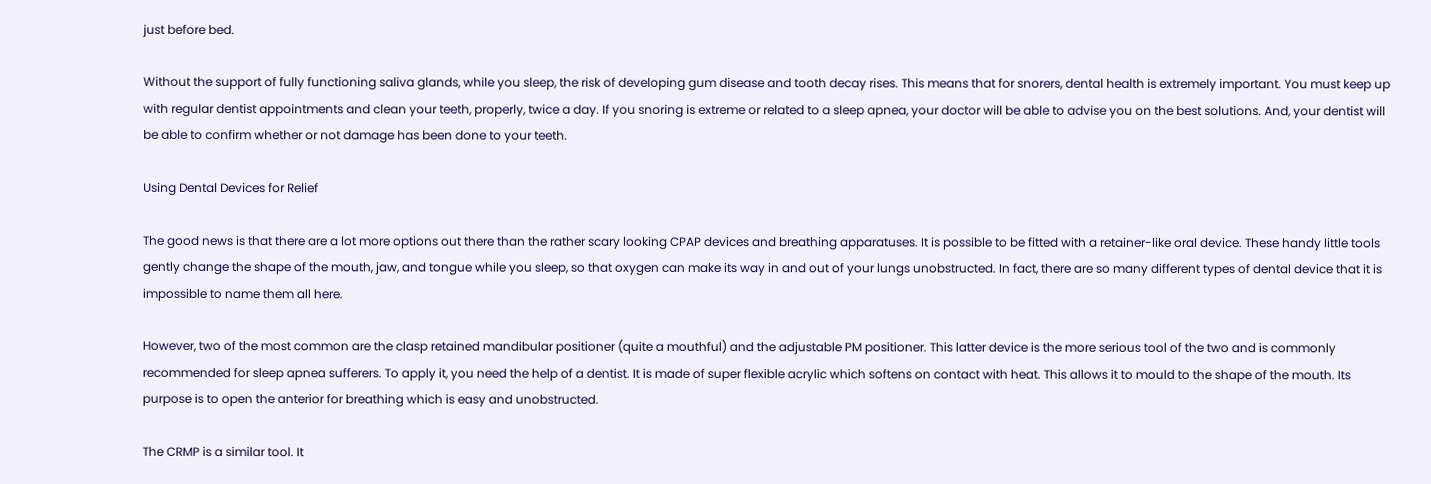just before bed.

Without the support of fully functioning saliva glands, while you sleep, the risk of developing gum disease and tooth decay rises. This means that for snorers, dental health is extremely important. You must keep up with regular dentist appointments and clean your teeth, properly, twice a day. If you snoring is extreme or related to a sleep apnea, your doctor will be able to advise you on the best solutions. And, your dentist will be able to confirm whether or not damage has been done to your teeth.

Using Dental Devices for Relief

The good news is that there are a lot more options out there than the rather scary looking CPAP devices and breathing apparatuses. It is possible to be fitted with a retainer-like oral device. These handy little tools gently change the shape of the mouth, jaw, and tongue while you sleep, so that oxygen can make its way in and out of your lungs unobstructed. In fact, there are so many different types of dental device that it is impossible to name them all here.

However, two of the most common are the clasp retained mandibular positioner (quite a mouthful) and the adjustable PM positioner. This latter device is the more serious tool of the two and is commonly recommended for sleep apnea sufferers. To apply it, you need the help of a dentist. It is made of super flexible acrylic which softens on contact with heat. This allows it to mould to the shape of the mouth. Its purpose is to open the anterior for breathing which is easy and unobstructed.

The CRMP is a similar tool. It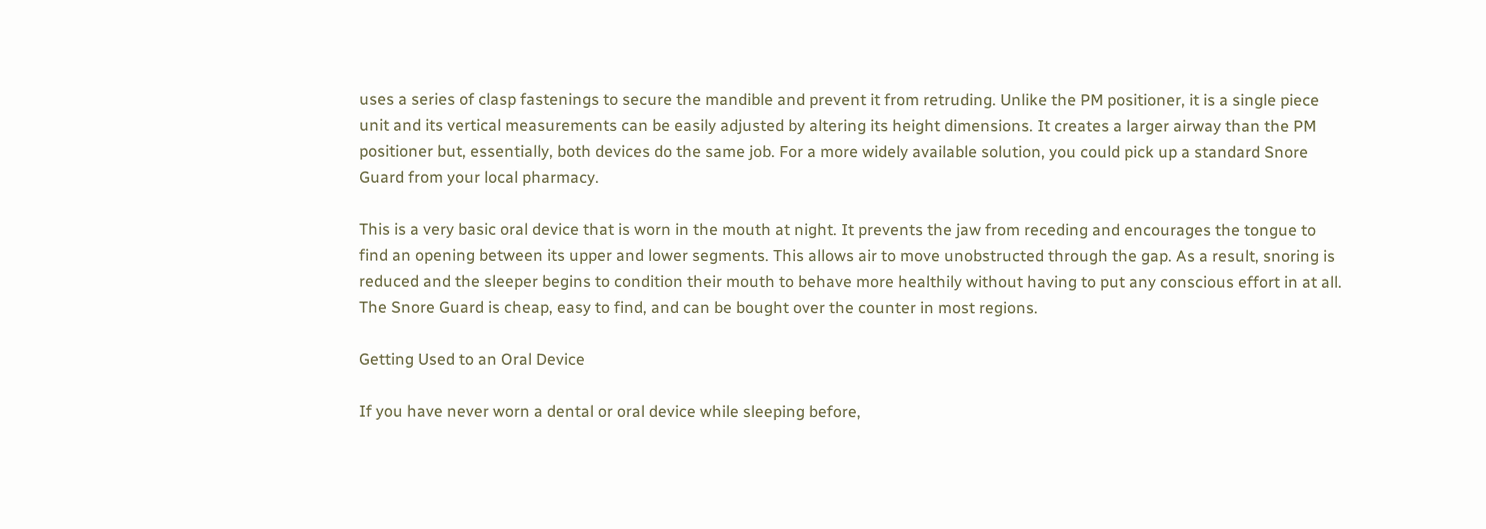uses a series of clasp fastenings to secure the mandible and prevent it from retruding. Unlike the PM positioner, it is a single piece unit and its vertical measurements can be easily adjusted by altering its height dimensions. It creates a larger airway than the PM positioner but, essentially, both devices do the same job. For a more widely available solution, you could pick up a standard Snore Guard from your local pharmacy.

This is a very basic oral device that is worn in the mouth at night. It prevents the jaw from receding and encourages the tongue to find an opening between its upper and lower segments. This allows air to move unobstructed through the gap. As a result, snoring is reduced and the sleeper begins to condition their mouth to behave more healthily without having to put any conscious effort in at all. The Snore Guard is cheap, easy to find, and can be bought over the counter in most regions.

Getting Used to an Oral Device

If you have never worn a dental or oral device while sleeping before,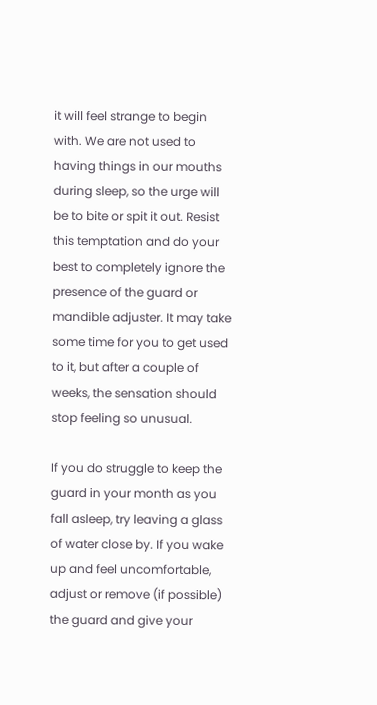it will feel strange to begin with. We are not used to having things in our mouths during sleep, so the urge will be to bite or spit it out. Resist this temptation and do your best to completely ignore the presence of the guard or mandible adjuster. It may take some time for you to get used to it, but after a couple of weeks, the sensation should stop feeling so unusual.

If you do struggle to keep the guard in your month as you fall asleep, try leaving a glass of water close by. If you wake up and feel uncomfortable, adjust or remove (if possible) the guard and give your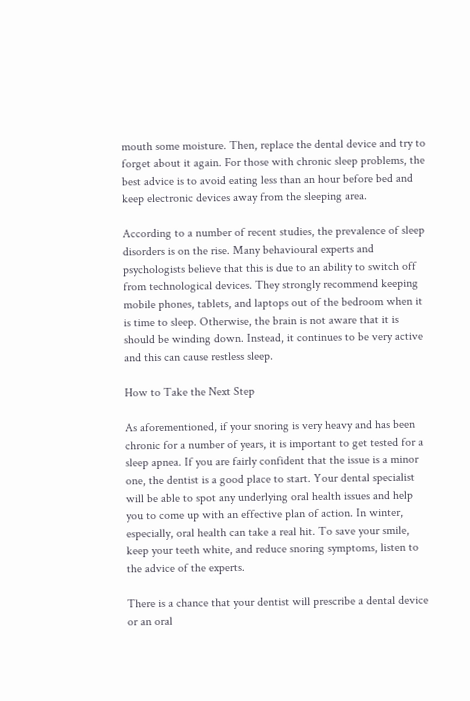mouth some moisture. Then, replace the dental device and try to forget about it again. For those with chronic sleep problems, the best advice is to avoid eating less than an hour before bed and keep electronic devices away from the sleeping area.

According to a number of recent studies, the prevalence of sleep disorders is on the rise. Many behavioural experts and psychologists believe that this is due to an ability to switch off from technological devices. They strongly recommend keeping mobile phones, tablets, and laptops out of the bedroom when it is time to sleep. Otherwise, the brain is not aware that it is should be winding down. Instead, it continues to be very active and this can cause restless sleep.

How to Take the Next Step

As aforementioned, if your snoring is very heavy and has been chronic for a number of years, it is important to get tested for a sleep apnea. If you are fairly confident that the issue is a minor one, the dentist is a good place to start. Your dental specialist will be able to spot any underlying oral health issues and help you to come up with an effective plan of action. In winter, especially, oral health can take a real hit. To save your smile, keep your teeth white, and reduce snoring symptoms, listen to the advice of the experts.

There is a chance that your dentist will prescribe a dental device or an oral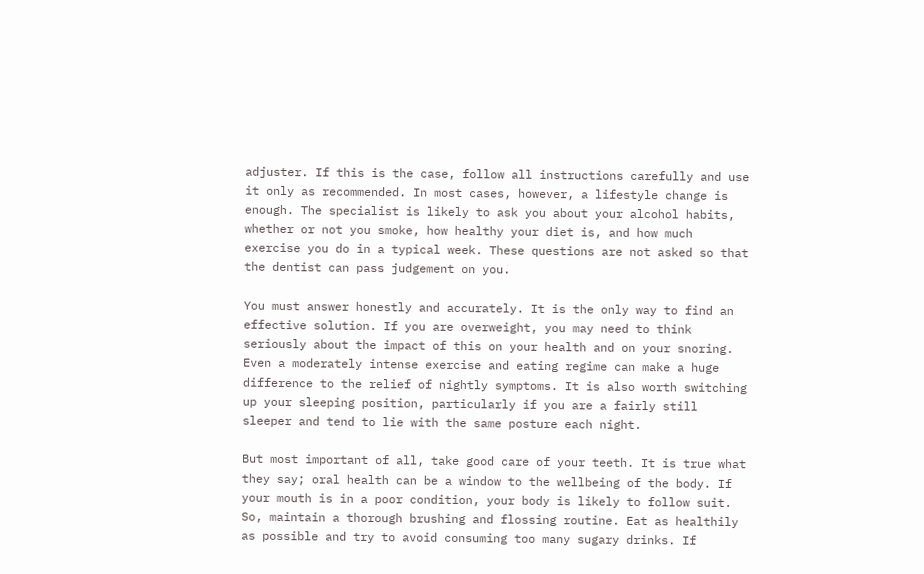adjuster. If this is the case, follow all instructions carefully and use it only as recommended. In most cases, however, a lifestyle change is enough. The specialist is likely to ask you about your alcohol habits, whether or not you smoke, how healthy your diet is, and how much exercise you do in a typical week. These questions are not asked so that the dentist can pass judgement on you.

You must answer honestly and accurately. It is the only way to find an effective solution. If you are overweight, you may need to think seriously about the impact of this on your health and on your snoring. Even a moderately intense exercise and eating regime can make a huge difference to the relief of nightly symptoms. It is also worth switching up your sleeping position, particularly if you are a fairly still sleeper and tend to lie with the same posture each night.

But most important of all, take good care of your teeth. It is true what they say; oral health can be a window to the wellbeing of the body. If your mouth is in a poor condition, your body is likely to follow suit. So, maintain a thorough brushing and flossing routine. Eat as healthily as possible and try to avoid consuming too many sugary drinks. If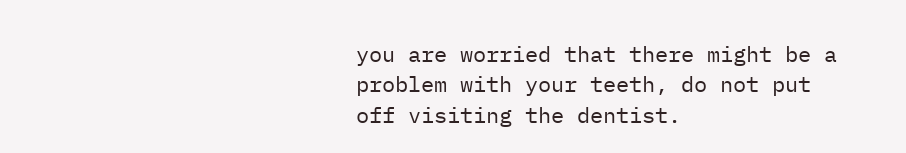you are worried that there might be a problem with your teeth, do not put off visiting the dentist.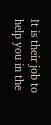It is their job to help you in the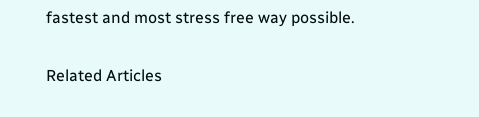fastest and most stress free way possible.

Related Articles